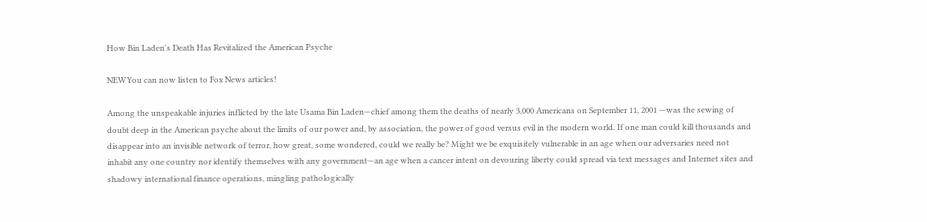How Bin Laden's Death Has Revitalized the American Psyche

NEWYou can now listen to Fox News articles!

Among the unspeakable injuries inflicted by the late Usama Bin Laden—chief among them the deaths of nearly 3,000 Americans on September 11, 2001 —was the sewing of doubt deep in the American psyche about the limits of our power and, by association, the power of good versus evil in the modern world. If one man could kill thousands and disappear into an invisible network of terror, how great, some wondered, could we really be? Might we be exquisitely vulnerable in an age when our adversaries need not inhabit any one country nor identify themselves with any government—an age when a cancer intent on devouring liberty could spread via text messages and Internet sites and shadowy international finance operations, mingling pathologically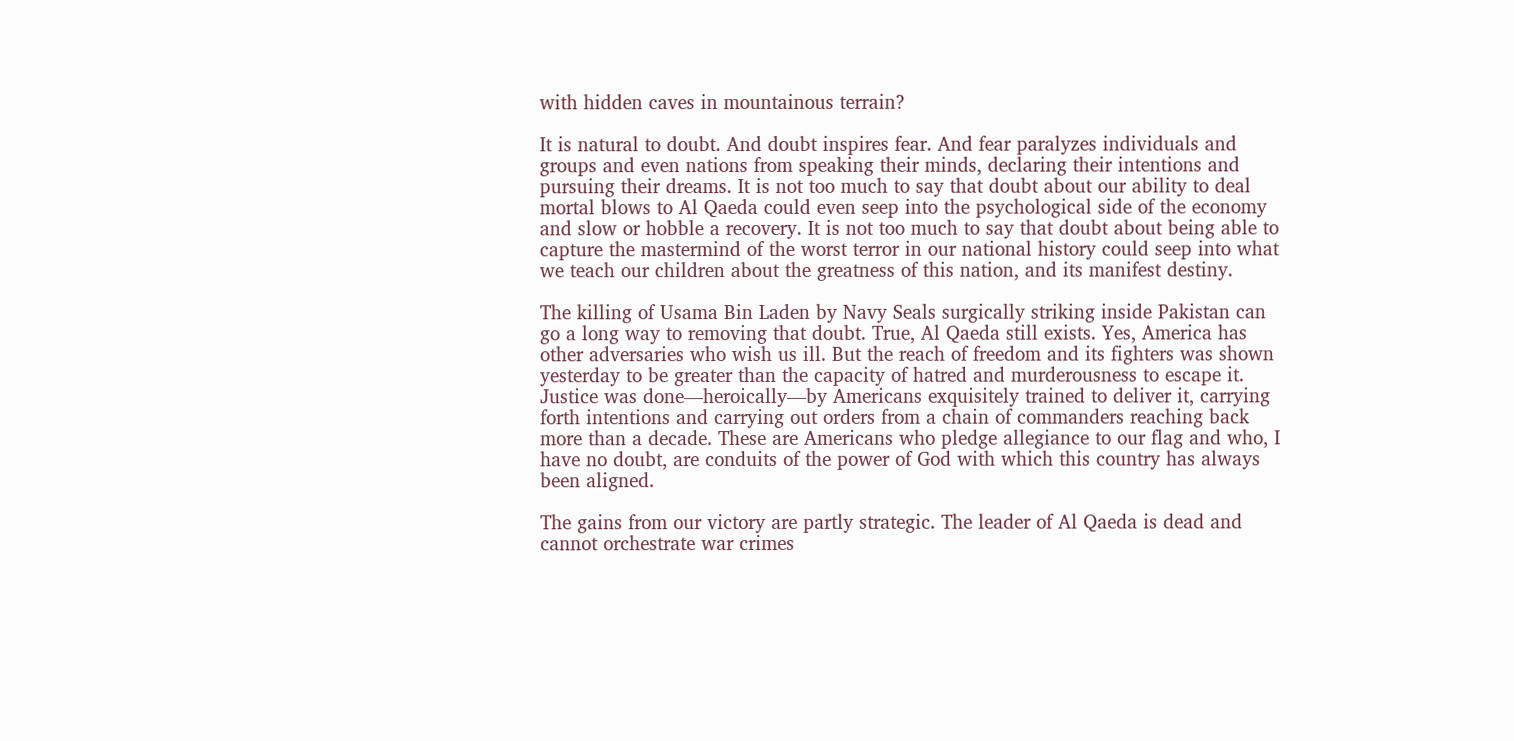with hidden caves in mountainous terrain?

It is natural to doubt. And doubt inspires fear. And fear paralyzes individuals and groups and even nations from speaking their minds, declaring their intentions and pursuing their dreams. It is not too much to say that doubt about our ability to deal mortal blows to Al Qaeda could even seep into the psychological side of the economy and slow or hobble a recovery. It is not too much to say that doubt about being able to capture the mastermind of the worst terror in our national history could seep into what we teach our children about the greatness of this nation, and its manifest destiny.

The killing of Usama Bin Laden by Navy Seals surgically striking inside Pakistan can go a long way to removing that doubt. True, Al Qaeda still exists. Yes, America has other adversaries who wish us ill. But the reach of freedom and its fighters was shown yesterday to be greater than the capacity of hatred and murderousness to escape it. Justice was done—heroically—by Americans exquisitely trained to deliver it, carrying forth intentions and carrying out orders from a chain of commanders reaching back more than a decade. These are Americans who pledge allegiance to our flag and who, I have no doubt, are conduits of the power of God with which this country has always been aligned.

The gains from our victory are partly strategic. The leader of Al Qaeda is dead and cannot orchestrate war crimes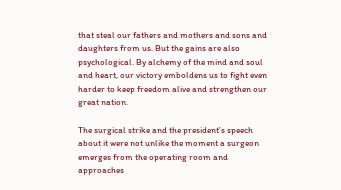that steal our fathers and mothers and sons and daughters from us. But the gains are also psychological. By alchemy of the mind and soul and heart, our victory emboldens us to fight even harder to keep freedom alive and strengthen our great nation.

The surgical strike and the president’s speech about it were not unlike the moment a surgeon emerges from the operating room and approaches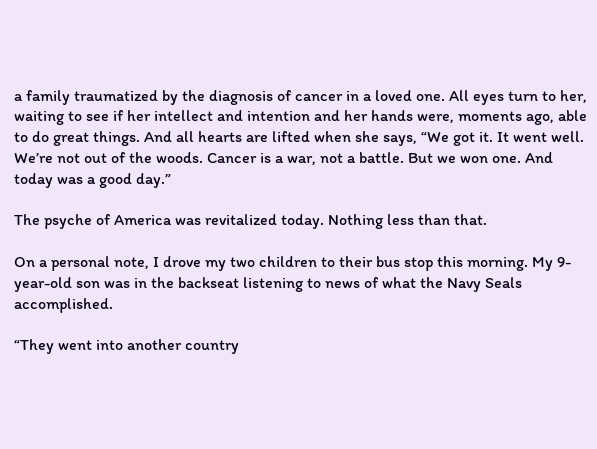a family traumatized by the diagnosis of cancer in a loved one. All eyes turn to her, waiting to see if her intellect and intention and her hands were, moments ago, able to do great things. And all hearts are lifted when she says, “We got it. It went well. We’re not out of the woods. Cancer is a war, not a battle. But we won one. And today was a good day.”

The psyche of America was revitalized today. Nothing less than that.

On a personal note, I drove my two children to their bus stop this morning. My 9-year-old son was in the backseat listening to news of what the Navy Seals accomplished.

“They went into another country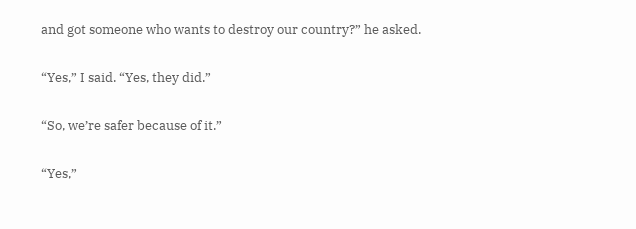and got someone who wants to destroy our country?” he asked.

“Yes,” I said. “Yes, they did.”

“So, we’re safer because of it.”

“Yes,”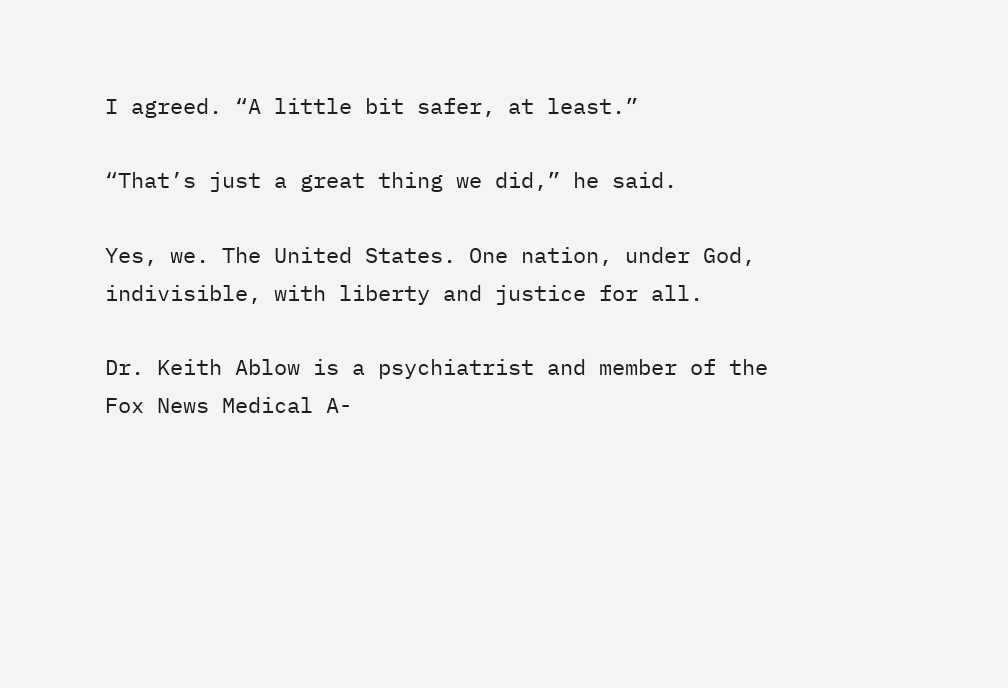I agreed. “A little bit safer, at least.”

“That’s just a great thing we did,” he said.

Yes, we. The United States. One nation, under God, indivisible, with liberty and justice for all.

Dr. Keith Ablow is a psychiatrist and member of the Fox News Medical A-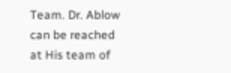Team. Dr. Ablow can be reached at His team of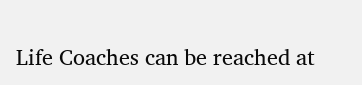Life Coaches can be reached at